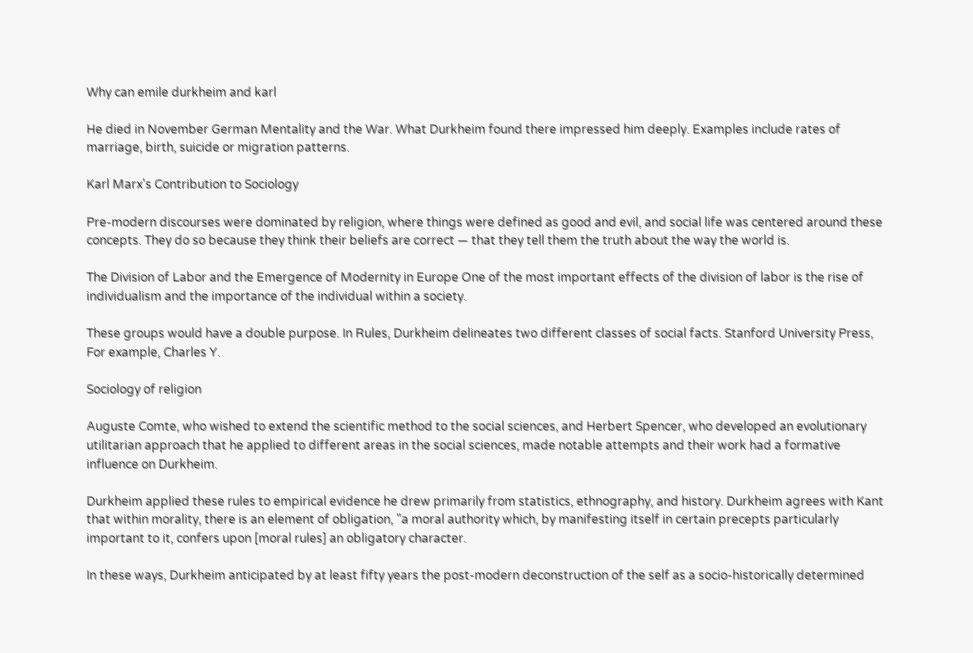Why can emile durkheim and karl

He died in November German Mentality and the War. What Durkheim found there impressed him deeply. Examples include rates of marriage, birth, suicide or migration patterns.

Karl Marx's Contribution to Sociology

Pre-modern discourses were dominated by religion, where things were defined as good and evil, and social life was centered around these concepts. They do so because they think their beliefs are correct — that they tell them the truth about the way the world is.

The Division of Labor and the Emergence of Modernity in Europe One of the most important effects of the division of labor is the rise of individualism and the importance of the individual within a society.

These groups would have a double purpose. In Rules, Durkheim delineates two different classes of social facts. Stanford University Press, For example, Charles Y.

Sociology of religion

Auguste Comte, who wished to extend the scientific method to the social sciences, and Herbert Spencer, who developed an evolutionary utilitarian approach that he applied to different areas in the social sciences, made notable attempts and their work had a formative influence on Durkheim.

Durkheim applied these rules to empirical evidence he drew primarily from statistics, ethnography, and history. Durkheim agrees with Kant that within morality, there is an element of obligation, "a moral authority which, by manifesting itself in certain precepts particularly important to it, confers upon [moral rules] an obligatory character.

In these ways, Durkheim anticipated by at least fifty years the post-modern deconstruction of the self as a socio-historically determined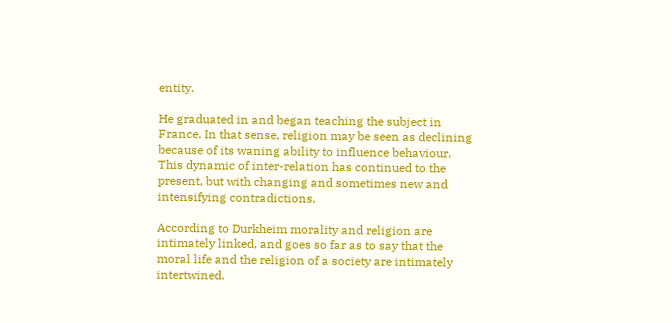entity.

He graduated in and began teaching the subject in France. In that sense, religion may be seen as declining because of its waning ability to influence behaviour. This dynamic of inter-relation has continued to the present, but with changing and sometimes new and intensifying contradictions.

According to Durkheim morality and religion are intimately linked, and goes so far as to say that the moral life and the religion of a society are intimately intertwined.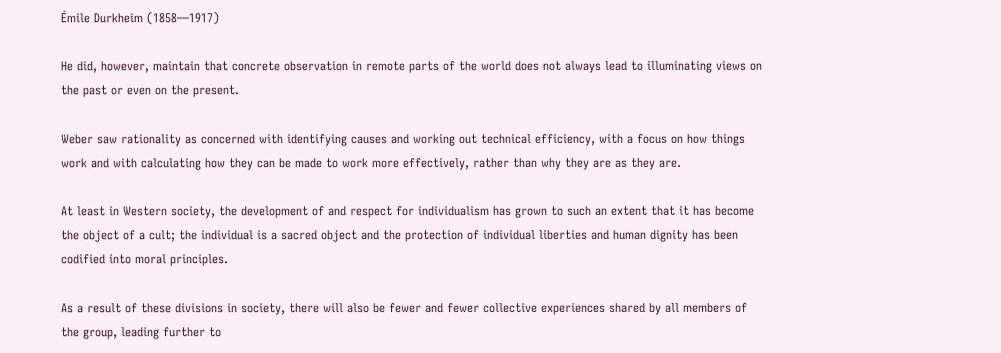Émile Durkheim (1858—1917)

He did, however, maintain that concrete observation in remote parts of the world does not always lead to illuminating views on the past or even on the present.

Weber saw rationality as concerned with identifying causes and working out technical efficiency, with a focus on how things work and with calculating how they can be made to work more effectively, rather than why they are as they are.

At least in Western society, the development of and respect for individualism has grown to such an extent that it has become the object of a cult; the individual is a sacred object and the protection of individual liberties and human dignity has been codified into moral principles.

As a result of these divisions in society, there will also be fewer and fewer collective experiences shared by all members of the group, leading further to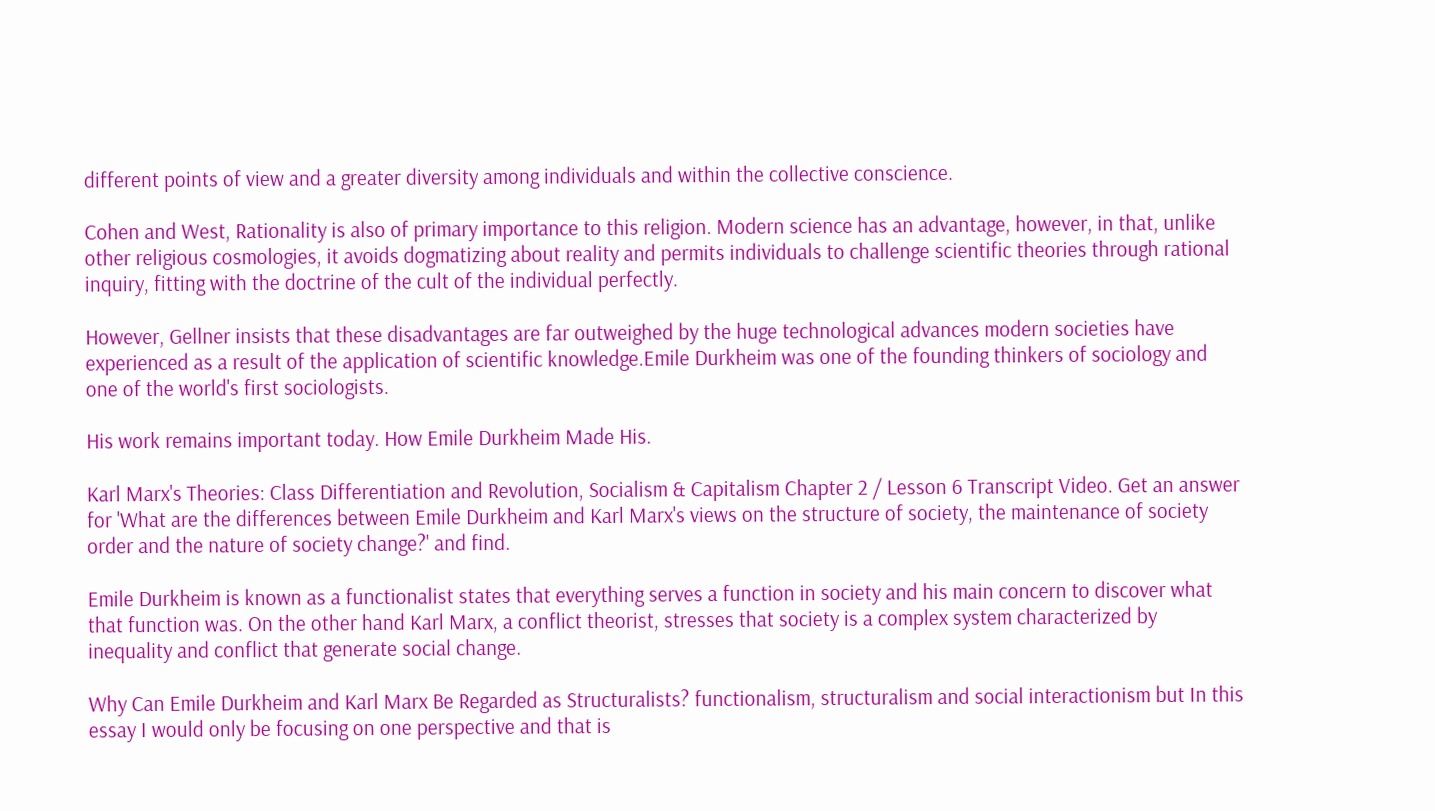different points of view and a greater diversity among individuals and within the collective conscience.

Cohen and West, Rationality is also of primary importance to this religion. Modern science has an advantage, however, in that, unlike other religious cosmologies, it avoids dogmatizing about reality and permits individuals to challenge scientific theories through rational inquiry, fitting with the doctrine of the cult of the individual perfectly.

However, Gellner insists that these disadvantages are far outweighed by the huge technological advances modern societies have experienced as a result of the application of scientific knowledge.Emile Durkheim was one of the founding thinkers of sociology and one of the world's first sociologists.

His work remains important today. How Emile Durkheim Made His.

Karl Marx's Theories: Class Differentiation and Revolution, Socialism & Capitalism Chapter 2 / Lesson 6 Transcript Video. Get an answer for 'What are the differences between Emile Durkheim and Karl Marx's views on the structure of society, the maintenance of society order and the nature of society change?' and find.

Emile Durkheim is known as a functionalist states that everything serves a function in society and his main concern to discover what that function was. On the other hand Karl Marx, a conflict theorist, stresses that society is a complex system characterized by inequality and conflict that generate social change.

Why Can Emile Durkheim and Karl Marx Be Regarded as Structuralists? functionalism, structuralism and social interactionism but In this essay I would only be focusing on one perspective and that is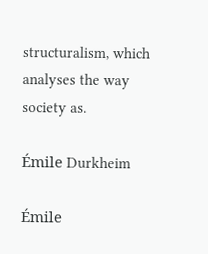structuralism, which analyses the way society as.

Émile Durkheim

Émile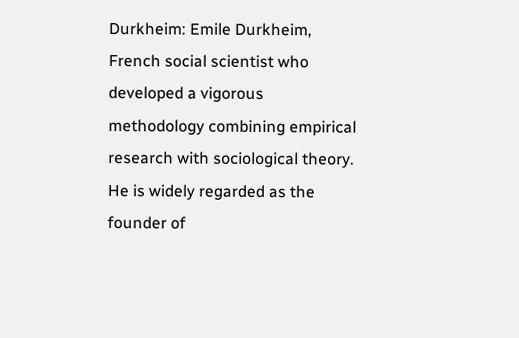Durkheim: Emile Durkheim, French social scientist who developed a vigorous methodology combining empirical research with sociological theory. He is widely regarded as the founder of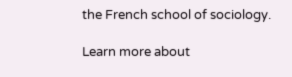the French school of sociology.

Learn more about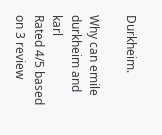Durkheim.

Why can emile durkheim and karl
Rated 4/5 based on 3 review